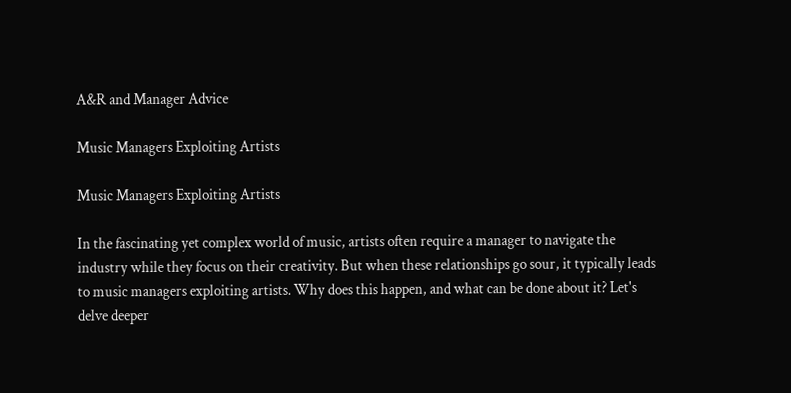A&R and Manager Advice

Music Managers Exploiting Artists

Music Managers Exploiting Artists

In the fascinating yet complex world of music, artists often require a manager to navigate the industry while they focus on their creativity. But when these relationships go sour, it typically leads to music managers exploiting artists. Why does this happen, and what can be done about it? Let's delve deeper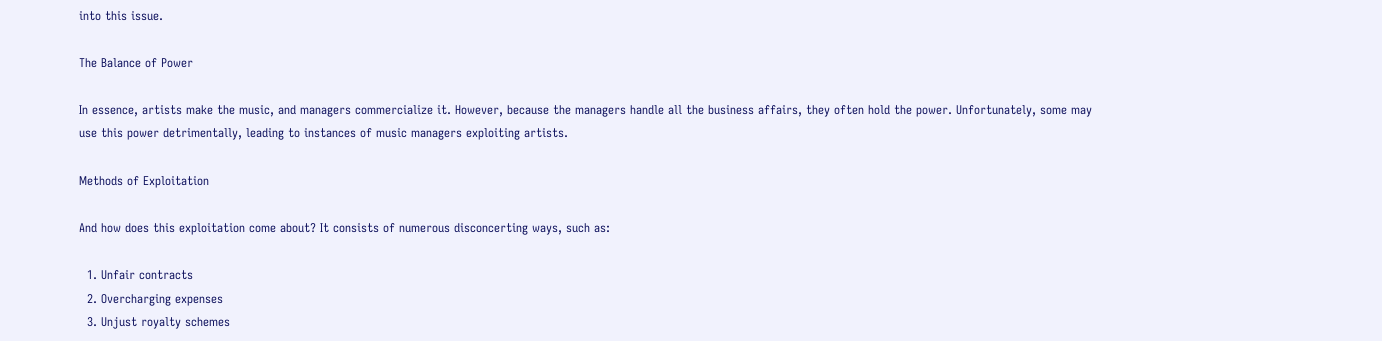into this issue.

The Balance of Power

In essence, artists make the music, and managers commercialize it. However, because the managers handle all the business affairs, they often hold the power. Unfortunately, some may use this power detrimentally, leading to instances of music managers exploiting artists.

Methods of Exploitation

And how does this exploitation come about? It consists of numerous disconcerting ways, such as:

  1. Unfair contracts
  2. Overcharging expenses
  3. Unjust royalty schemes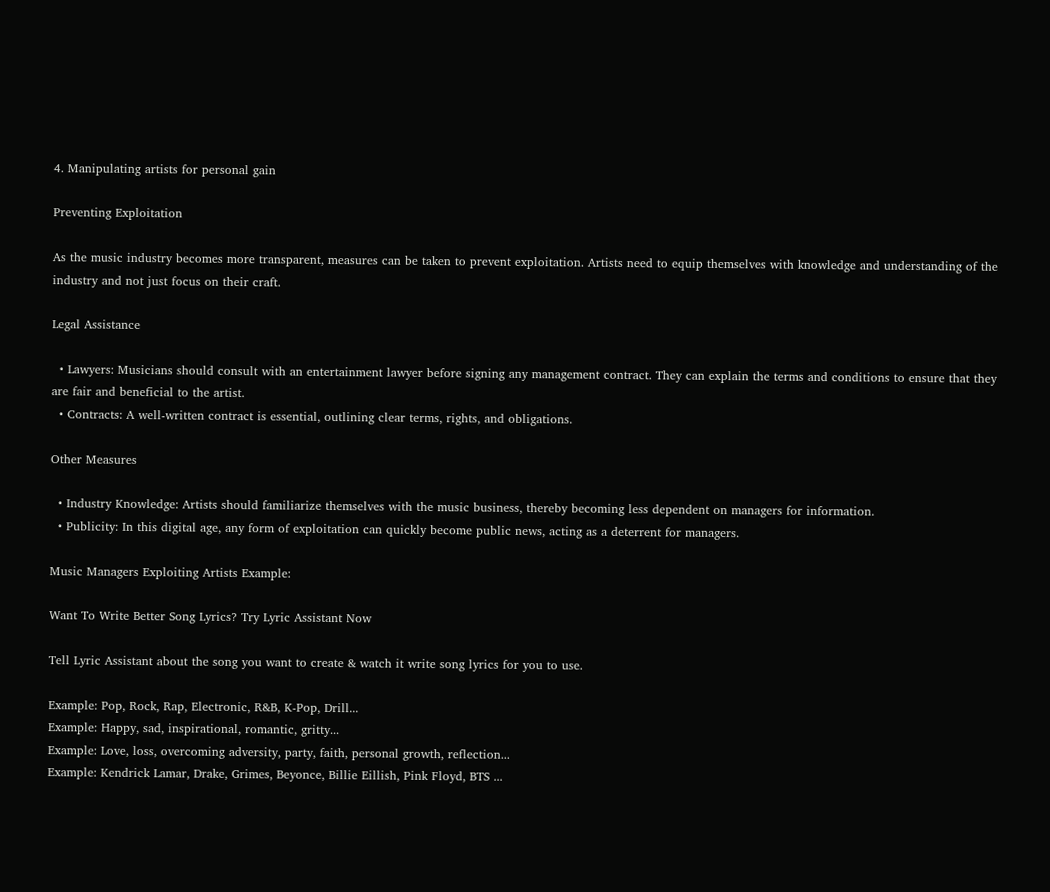4. Manipulating artists for personal gain

Preventing Exploitation

As the music industry becomes more transparent, measures can be taken to prevent exploitation. Artists need to equip themselves with knowledge and understanding of the industry and not just focus on their craft.

Legal Assistance

  • Lawyers: Musicians should consult with an entertainment lawyer before signing any management contract. They can explain the terms and conditions to ensure that they are fair and beneficial to the artist.
  • Contracts: A well-written contract is essential, outlining clear terms, rights, and obligations.

Other Measures

  • Industry Knowledge: Artists should familiarize themselves with the music business, thereby becoming less dependent on managers for information.
  • Publicity: In this digital age, any form of exploitation can quickly become public news, acting as a deterrent for managers.

Music Managers Exploiting Artists Example:

Want To Write Better Song Lyrics? Try Lyric Assistant Now

Tell Lyric Assistant about the song you want to create & watch it write song lyrics for you to use.

Example: Pop, Rock, Rap, Electronic, R&B, K-Pop, Drill...
Example: Happy, sad, inspirational, romantic, gritty...
Example: Love, loss, overcoming adversity, party, faith, personal growth, reflection...
Example: Kendrick Lamar, Drake, Grimes, Beyonce, Billie Eillish, Pink Floyd, BTS ...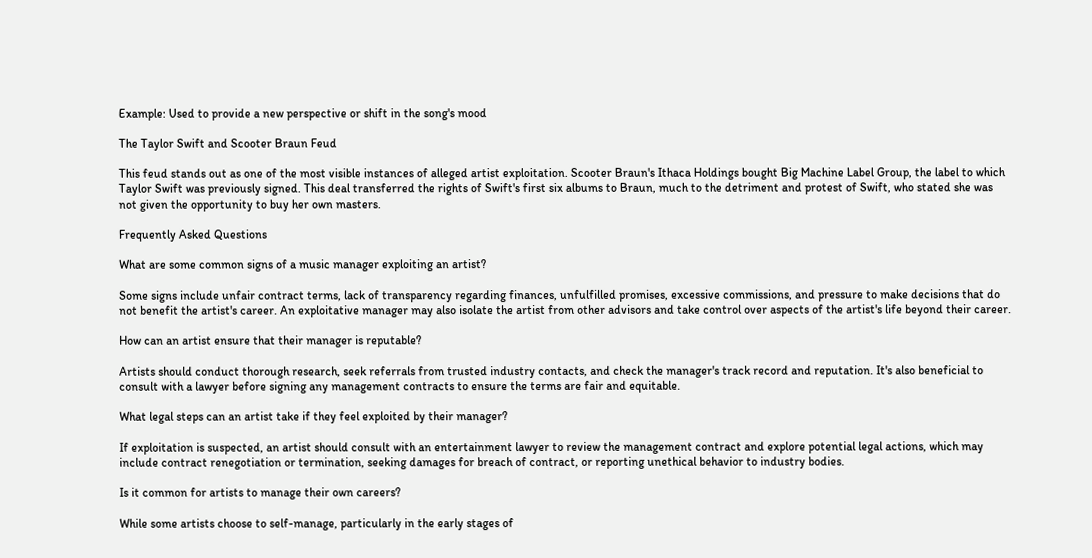Example: Used to provide a new perspective or shift in the song's mood

The Taylor Swift and Scooter Braun Feud

This feud stands out as one of the most visible instances of alleged artist exploitation. Scooter Braun's Ithaca Holdings bought Big Machine Label Group, the label to which Taylor Swift was previously signed. This deal transferred the rights of Swift's first six albums to Braun, much to the detriment and protest of Swift, who stated she was not given the opportunity to buy her own masters.

Frequently Asked Questions

What are some common signs of a music manager exploiting an artist?

Some signs include unfair contract terms, lack of transparency regarding finances, unfulfilled promises, excessive commissions, and pressure to make decisions that do not benefit the artist's career. An exploitative manager may also isolate the artist from other advisors and take control over aspects of the artist's life beyond their career.

How can an artist ensure that their manager is reputable?

Artists should conduct thorough research, seek referrals from trusted industry contacts, and check the manager's track record and reputation. It's also beneficial to consult with a lawyer before signing any management contracts to ensure the terms are fair and equitable.

What legal steps can an artist take if they feel exploited by their manager?

If exploitation is suspected, an artist should consult with an entertainment lawyer to review the management contract and explore potential legal actions, which may include contract renegotiation or termination, seeking damages for breach of contract, or reporting unethical behavior to industry bodies.

Is it common for artists to manage their own careers?

While some artists choose to self-manage, particularly in the early stages of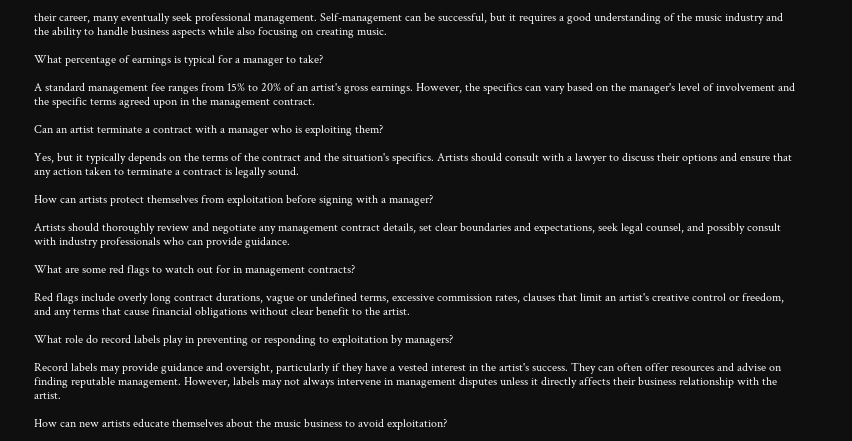their career, many eventually seek professional management. Self-management can be successful, but it requires a good understanding of the music industry and the ability to handle business aspects while also focusing on creating music.

What percentage of earnings is typical for a manager to take?

A standard management fee ranges from 15% to 20% of an artist's gross earnings. However, the specifics can vary based on the manager's level of involvement and the specific terms agreed upon in the management contract.

Can an artist terminate a contract with a manager who is exploiting them?

Yes, but it typically depends on the terms of the contract and the situation's specifics. Artists should consult with a lawyer to discuss their options and ensure that any action taken to terminate a contract is legally sound.

How can artists protect themselves from exploitation before signing with a manager?

Artists should thoroughly review and negotiate any management contract details, set clear boundaries and expectations, seek legal counsel, and possibly consult with industry professionals who can provide guidance.

What are some red flags to watch out for in management contracts?

Red flags include overly long contract durations, vague or undefined terms, excessive commission rates, clauses that limit an artist's creative control or freedom, and any terms that cause financial obligations without clear benefit to the artist.

What role do record labels play in preventing or responding to exploitation by managers?

Record labels may provide guidance and oversight, particularly if they have a vested interest in the artist's success. They can often offer resources and advise on finding reputable management. However, labels may not always intervene in management disputes unless it directly affects their business relationship with the artist.

How can new artists educate themselves about the music business to avoid exploitation?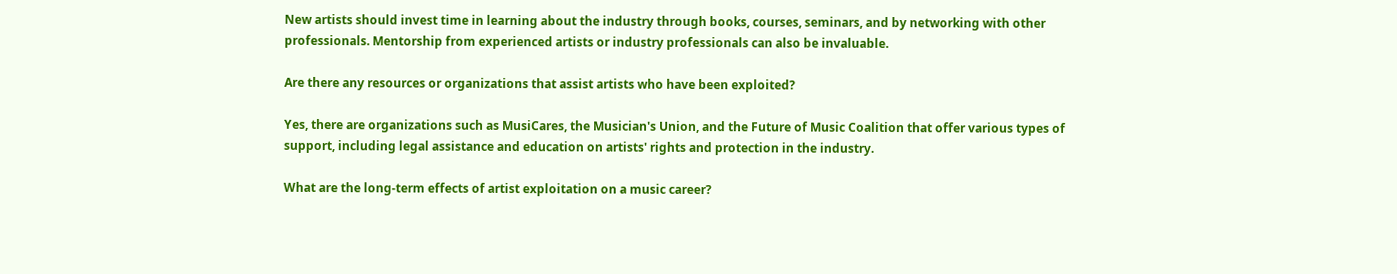New artists should invest time in learning about the industry through books, courses, seminars, and by networking with other professionals. Mentorship from experienced artists or industry professionals can also be invaluable.

Are there any resources or organizations that assist artists who have been exploited?

Yes, there are organizations such as MusiCares, the Musician's Union, and the Future of Music Coalition that offer various types of support, including legal assistance and education on artists' rights and protection in the industry.

What are the long-term effects of artist exploitation on a music career?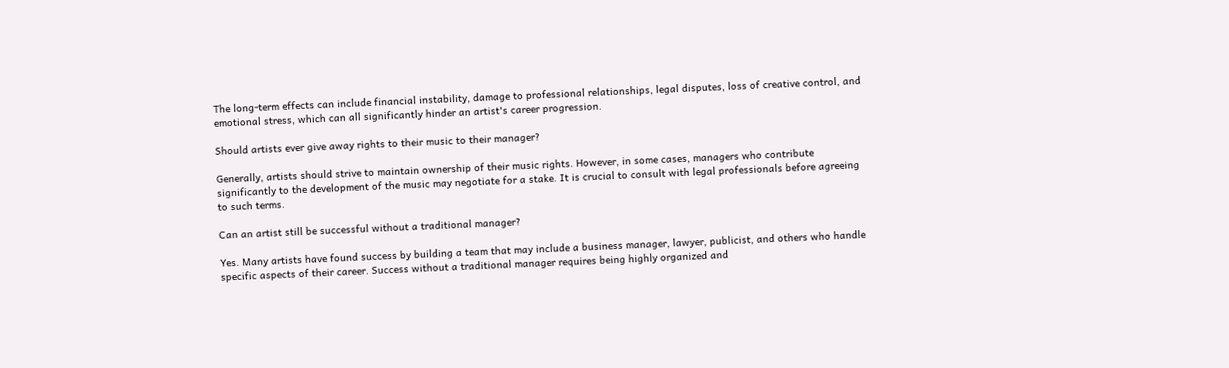The long-term effects can include financial instability, damage to professional relationships, legal disputes, loss of creative control, and emotional stress, which can all significantly hinder an artist's career progression.

Should artists ever give away rights to their music to their manager?

Generally, artists should strive to maintain ownership of their music rights. However, in some cases, managers who contribute significantly to the development of the music may negotiate for a stake. It is crucial to consult with legal professionals before agreeing to such terms.

Can an artist still be successful without a traditional manager?

Yes. Many artists have found success by building a team that may include a business manager, lawyer, publicist, and others who handle specific aspects of their career. Success without a traditional manager requires being highly organized and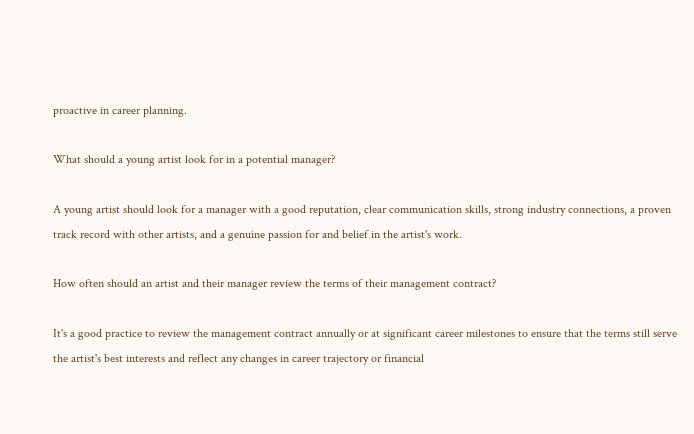proactive in career planning.

What should a young artist look for in a potential manager?

A young artist should look for a manager with a good reputation, clear communication skills, strong industry connections, a proven track record with other artists, and a genuine passion for and belief in the artist's work.

How often should an artist and their manager review the terms of their management contract?

It's a good practice to review the management contract annually or at significant career milestones to ensure that the terms still serve the artist's best interests and reflect any changes in career trajectory or financial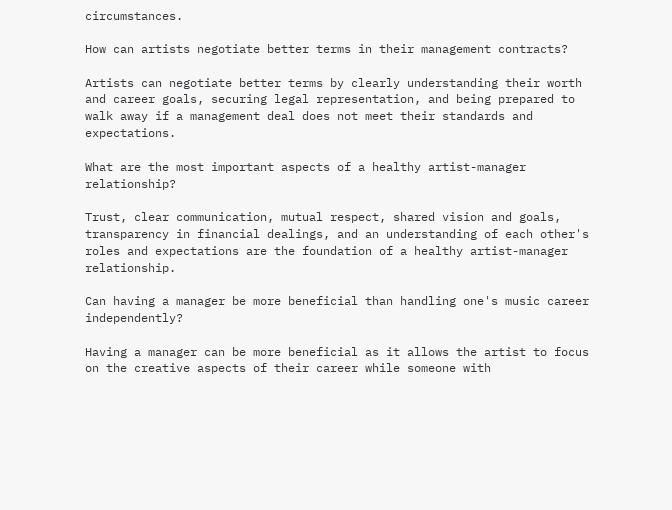circumstances.

How can artists negotiate better terms in their management contracts?

Artists can negotiate better terms by clearly understanding their worth and career goals, securing legal representation, and being prepared to walk away if a management deal does not meet their standards and expectations.

What are the most important aspects of a healthy artist-manager relationship?

Trust, clear communication, mutual respect, shared vision and goals, transparency in financial dealings, and an understanding of each other's roles and expectations are the foundation of a healthy artist-manager relationship.

Can having a manager be more beneficial than handling one's music career independently?

Having a manager can be more beneficial as it allows the artist to focus on the creative aspects of their career while someone with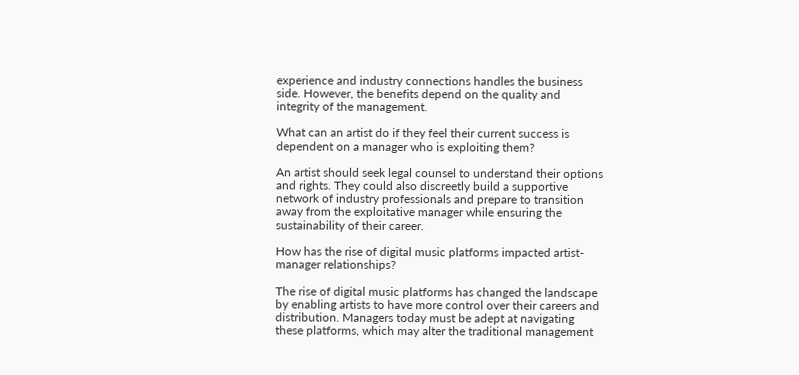experience and industry connections handles the business side. However, the benefits depend on the quality and integrity of the management.

What can an artist do if they feel their current success is dependent on a manager who is exploiting them?

An artist should seek legal counsel to understand their options and rights. They could also discreetly build a supportive network of industry professionals and prepare to transition away from the exploitative manager while ensuring the sustainability of their career.

How has the rise of digital music platforms impacted artist-manager relationships?

The rise of digital music platforms has changed the landscape by enabling artists to have more control over their careers and distribution. Managers today must be adept at navigating these platforms, which may alter the traditional management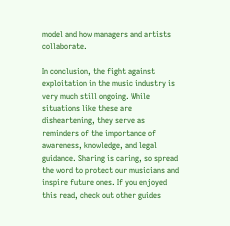model and how managers and artists collaborate.

In conclusion, the fight against exploitation in the music industry is very much still ongoing. While situations like these are disheartening, they serve as reminders of the importance of awareness, knowledge, and legal guidance. Sharing is caring, so spread the word to protect our musicians and inspire future ones. If you enjoyed this read, check out other guides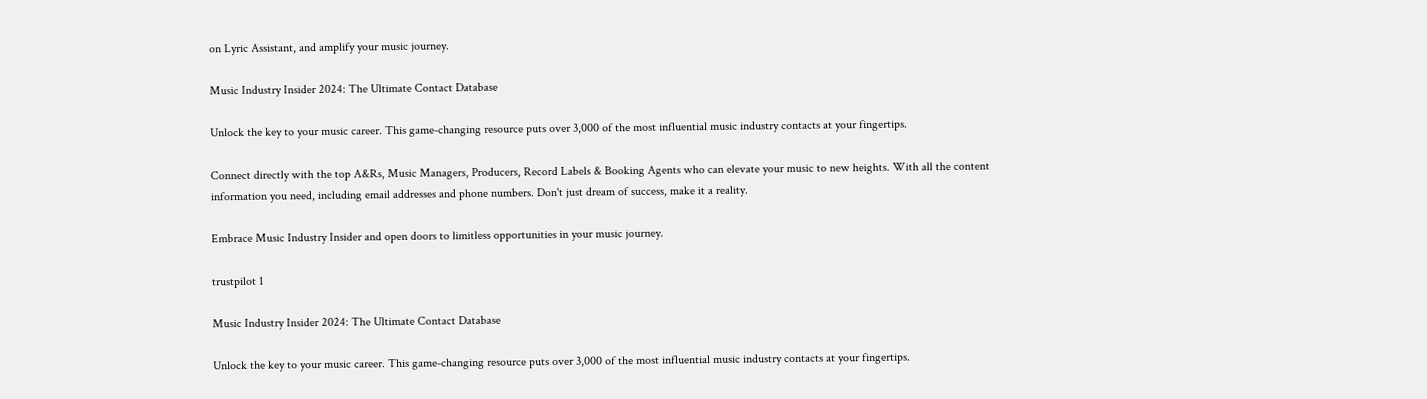on Lyric Assistant, and amplify your music journey.

Music Industry Insider 2024: The Ultimate Contact Database

Unlock the key to your music career. This game-changing resource puts over 3,000 of the most influential music industry contacts at your fingertips.

Connect directly with the top A&Rs, Music Managers, Producers, Record Labels & Booking Agents who can elevate your music to new heights. With all the content information you need, including email addresses and phone numbers. Don't just dream of success, make it a reality.

Embrace Music Industry Insider and open doors to limitless opportunities in your music journey.

trustpilot 1

Music Industry Insider 2024: The Ultimate Contact Database

Unlock the key to your music career. This game-changing resource puts over 3,000 of the most influential music industry contacts at your fingertips.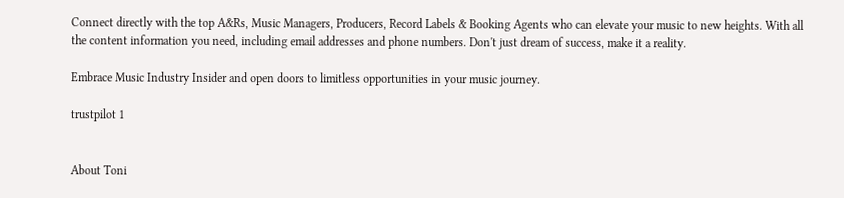Connect directly with the top A&Rs, Music Managers, Producers, Record Labels & Booking Agents who can elevate your music to new heights. With all the content information you need, including email addresses and phone numbers. Don't just dream of success, make it a reality.

Embrace Music Industry Insider and open doors to limitless opportunities in your music journey.

trustpilot 1


About Toni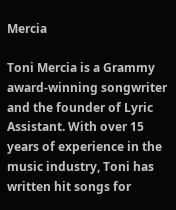Mercia

Toni Mercia is a Grammy award-winning songwriter and the founder of Lyric Assistant. With over 15 years of experience in the music industry, Toni has written hit songs for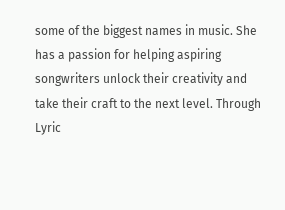some of the biggest names in music. She has a passion for helping aspiring songwriters unlock their creativity and take their craft to the next level. Through Lyric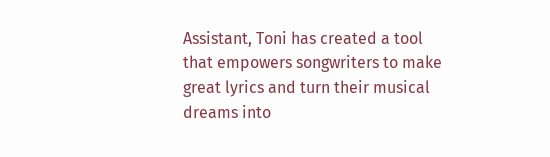Assistant, Toni has created a tool that empowers songwriters to make great lyrics and turn their musical dreams into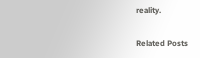reality.

Related Posts